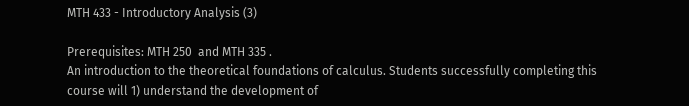MTH 433 - Introductory Analysis (3)

Prerequisites: MTH 250  and MTH 335 .
An introduction to the theoretical foundations of calculus. Students successfully completing this course will 1) understand the development of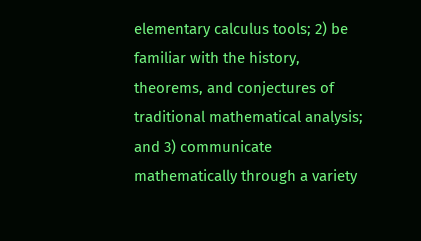elementary calculus tools; 2) be familiar with the history, theorems, and conjectures of traditional mathematical analysis; and 3) communicate mathematically through a variety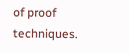of proof techniques.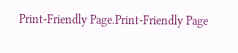Print-Friendly Page.Print-Friendly Page